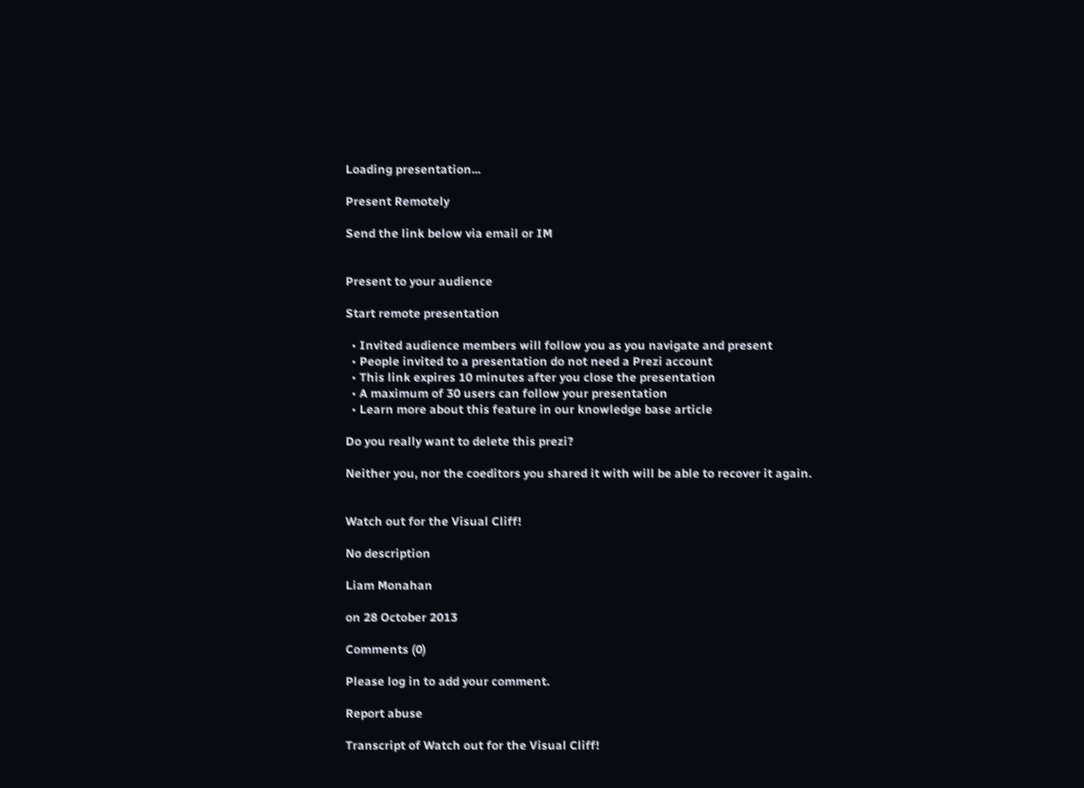Loading presentation...

Present Remotely

Send the link below via email or IM


Present to your audience

Start remote presentation

  • Invited audience members will follow you as you navigate and present
  • People invited to a presentation do not need a Prezi account
  • This link expires 10 minutes after you close the presentation
  • A maximum of 30 users can follow your presentation
  • Learn more about this feature in our knowledge base article

Do you really want to delete this prezi?

Neither you, nor the coeditors you shared it with will be able to recover it again.


Watch out for the Visual Cliff!

No description

Liam Monahan

on 28 October 2013

Comments (0)

Please log in to add your comment.

Report abuse

Transcript of Watch out for the Visual Cliff!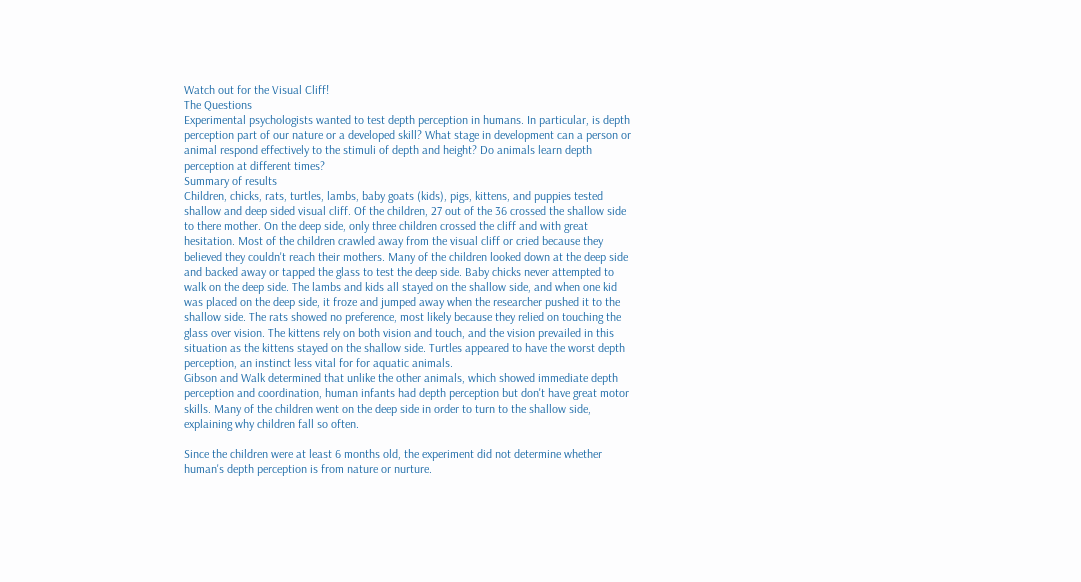Watch out for the Visual Cliff!
The Questions
Experimental psychologists wanted to test depth perception in humans. In particular, is depth perception part of our nature or a developed skill? What stage in development can a person or animal respond effectively to the stimuli of depth and height? Do animals learn depth perception at different times?
Summary of results
Children, chicks, rats, turtles, lambs, baby goats (kids), pigs, kittens, and puppies tested shallow and deep sided visual cliff. Of the children, 27 out of the 36 crossed the shallow side to there mother. On the deep side, only three children crossed the cliff and with great hesitation. Most of the children crawled away from the visual cliff or cried because they believed they couldn't reach their mothers. Many of the children looked down at the deep side and backed away or tapped the glass to test the deep side. Baby chicks never attempted to walk on the deep side. The lambs and kids all stayed on the shallow side, and when one kid was placed on the deep side, it froze and jumped away when the researcher pushed it to the shallow side. The rats showed no preference, most likely because they relied on touching the glass over vision. The kittens rely on both vision and touch, and the vision prevailed in this situation as the kittens stayed on the shallow side. Turtles appeared to have the worst depth perception, an instinct less vital for for aquatic animals.
Gibson and Walk determined that unlike the other animals, which showed immediate depth perception and coordination, human infants had depth perception but don't have great motor skills. Many of the children went on the deep side in order to turn to the shallow side, explaining why children fall so often.

Since the children were at least 6 months old, the experiment did not determine whether human's depth perception is from nature or nurture.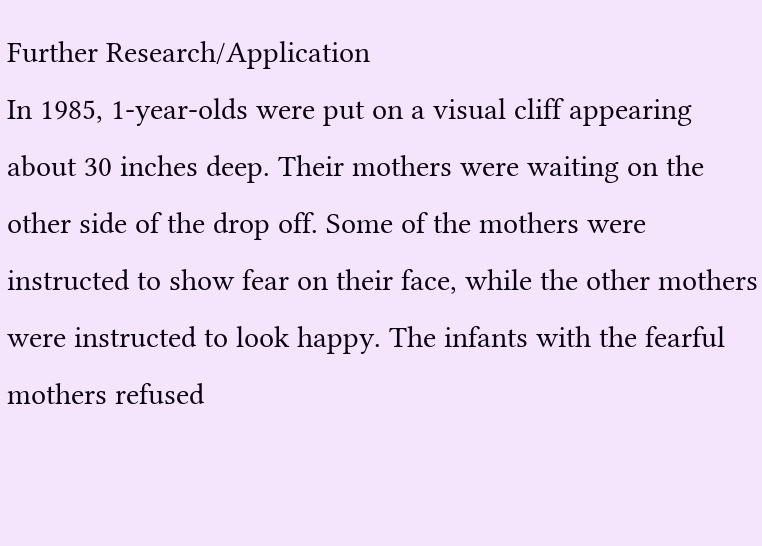Further Research/Application
In 1985, 1-year-olds were put on a visual cliff appearing about 30 inches deep. Their mothers were waiting on the other side of the drop off. Some of the mothers were instructed to show fear on their face, while the other mothers were instructed to look happy. The infants with the fearful mothers refused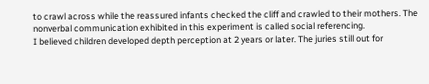to crawl across while the reassured infants checked the cliff and crawled to their mothers. The nonverbal communication exhibited in this experiment is called social referencing.
I believed children developed depth perception at 2 years or later. The juries still out for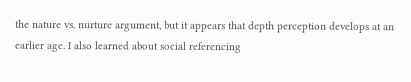the nature vs. nurture argument, but it appears that depth perception develops at an earlier age. I also learned about social referencing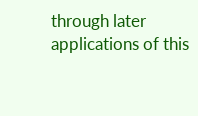through later applications of this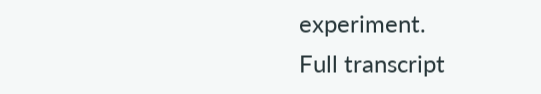experiment.
Full transcript